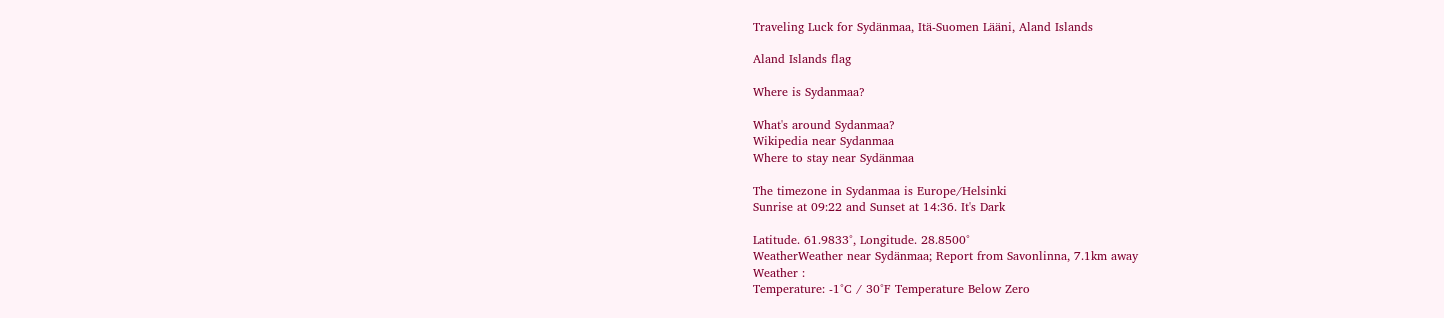Traveling Luck for Sydänmaa, Itä-Suomen Lääni, Aland Islands

Aland Islands flag

Where is Sydanmaa?

What's around Sydanmaa?
Wikipedia near Sydanmaa
Where to stay near Sydänmaa

The timezone in Sydanmaa is Europe/Helsinki
Sunrise at 09:22 and Sunset at 14:36. It's Dark

Latitude. 61.9833°, Longitude. 28.8500°
WeatherWeather near Sydänmaa; Report from Savonlinna, 7.1km away
Weather :
Temperature: -1°C / 30°F Temperature Below Zero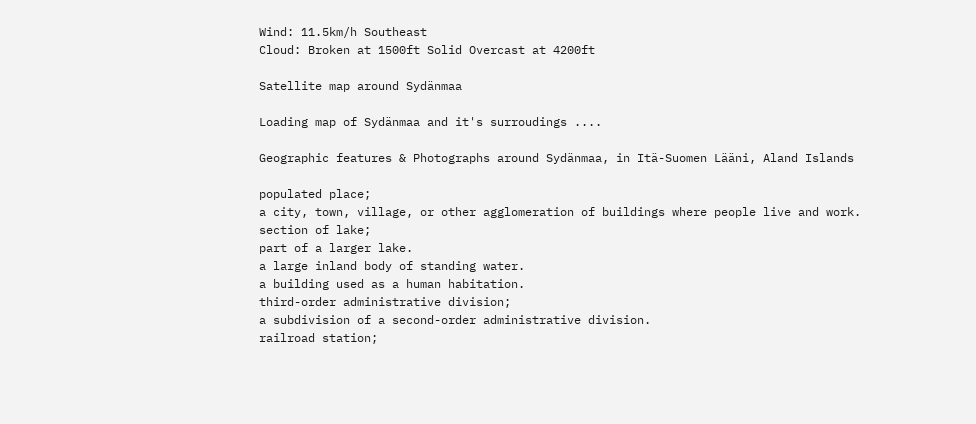Wind: 11.5km/h Southeast
Cloud: Broken at 1500ft Solid Overcast at 4200ft

Satellite map around Sydänmaa

Loading map of Sydänmaa and it's surroudings ....

Geographic features & Photographs around Sydänmaa, in Itä-Suomen Lääni, Aland Islands

populated place;
a city, town, village, or other agglomeration of buildings where people live and work.
section of lake;
part of a larger lake.
a large inland body of standing water.
a building used as a human habitation.
third-order administrative division;
a subdivision of a second-order administrative division.
railroad station;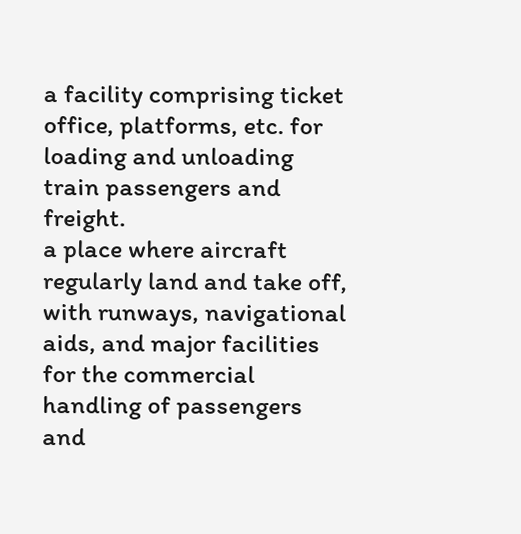a facility comprising ticket office, platforms, etc. for loading and unloading train passengers and freight.
a place where aircraft regularly land and take off, with runways, navigational aids, and major facilities for the commercial handling of passengers and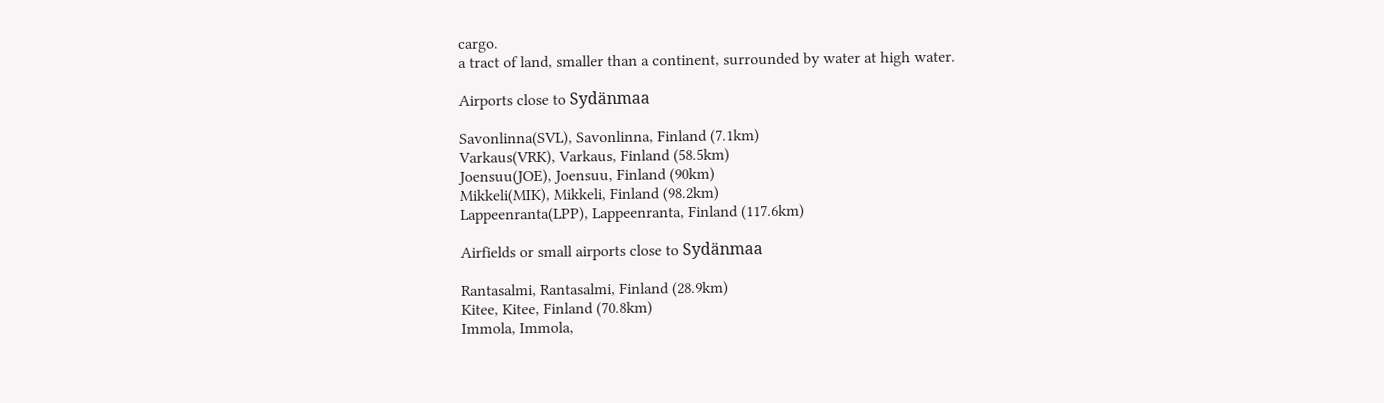cargo.
a tract of land, smaller than a continent, surrounded by water at high water.

Airports close to Sydänmaa

Savonlinna(SVL), Savonlinna, Finland (7.1km)
Varkaus(VRK), Varkaus, Finland (58.5km)
Joensuu(JOE), Joensuu, Finland (90km)
Mikkeli(MIK), Mikkeli, Finland (98.2km)
Lappeenranta(LPP), Lappeenranta, Finland (117.6km)

Airfields or small airports close to Sydänmaa

Rantasalmi, Rantasalmi, Finland (28.9km)
Kitee, Kitee, Finland (70.8km)
Immola, Immola,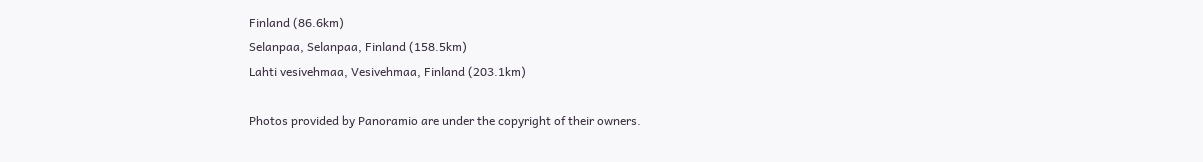Finland (86.6km)
Selanpaa, Selanpaa, Finland (158.5km)
Lahti vesivehmaa, Vesivehmaa, Finland (203.1km)

Photos provided by Panoramio are under the copyright of their owners.